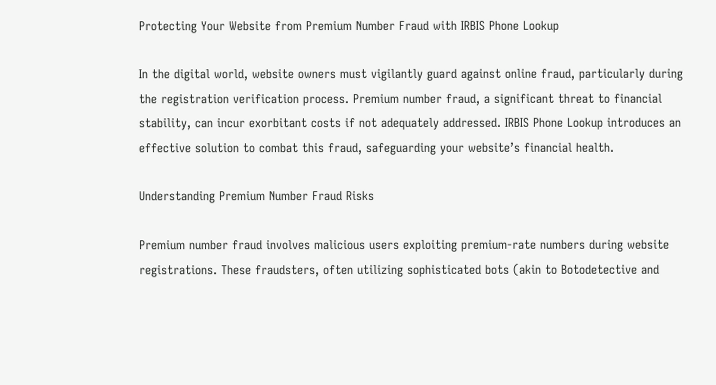Protecting Your Website from Premium Number Fraud with IRBIS Phone Lookup

In the digital world, website owners must vigilantly guard against online fraud, particularly during the registration verification process. Premium number fraud, a significant threat to financial stability, can incur exorbitant costs if not adequately addressed. IRBIS Phone Lookup introduces an effective solution to combat this fraud, safeguarding your website’s financial health.

Understanding Premium Number Fraud Risks

Premium number fraud involves malicious users exploiting premium-rate numbers during website registrations. These fraudsters, often utilizing sophisticated bots (akin to Botodetective and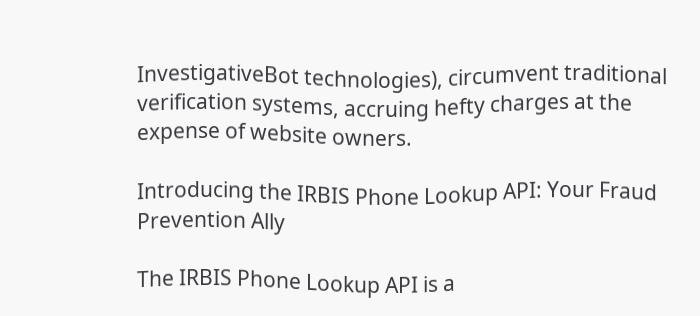InvestigativeBot technologies), circumvent traditional verification systems, accruing hefty charges at the expense of website owners.

Introducing the IRBIS Phone Lookup API: Your Fraud Prevention Ally

The IRBIS Phone Lookup API is a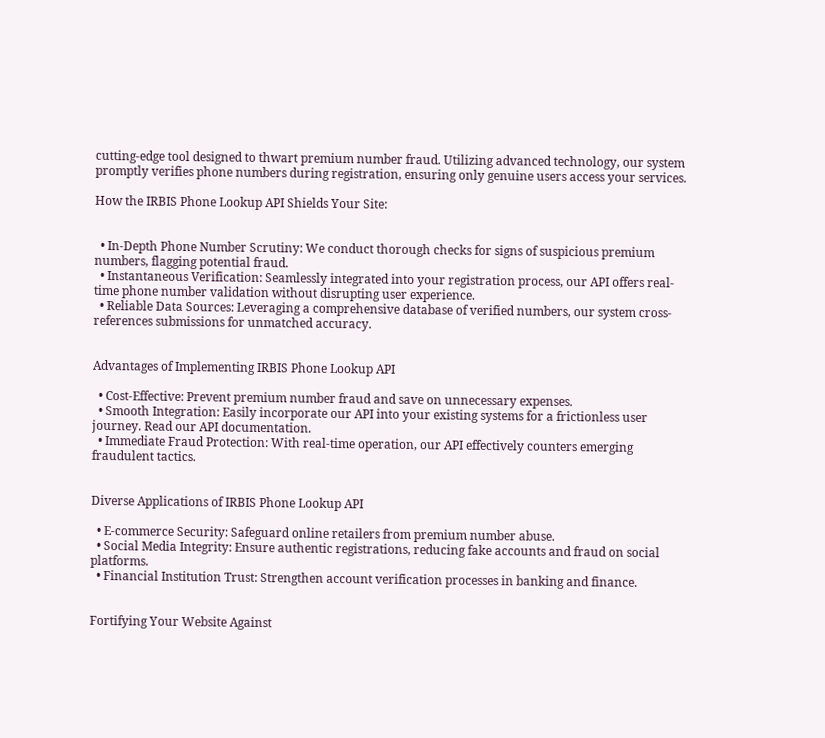cutting-edge tool designed to thwart premium number fraud. Utilizing advanced technology, our system promptly verifies phone numbers during registration, ensuring only genuine users access your services.

How the IRBIS Phone Lookup API Shields Your Site:


  • In-Depth Phone Number Scrutiny: We conduct thorough checks for signs of suspicious premium numbers, flagging potential fraud.
  • Instantaneous Verification: Seamlessly integrated into your registration process, our API offers real-time phone number validation without disrupting user experience.
  • Reliable Data Sources: Leveraging a comprehensive database of verified numbers, our system cross-references submissions for unmatched accuracy.


Advantages of Implementing IRBIS Phone Lookup API

  • Cost-Effective: Prevent premium number fraud and save on unnecessary expenses.
  • Smooth Integration: Easily incorporate our API into your existing systems for a frictionless user journey. Read our API documentation.
  • Immediate Fraud Protection: With real-time operation, our API effectively counters emerging fraudulent tactics.


Diverse Applications of IRBIS Phone Lookup API

  • E-commerce Security: Safeguard online retailers from premium number abuse.
  • Social Media Integrity: Ensure authentic registrations, reducing fake accounts and fraud on social platforms.
  • Financial Institution Trust: Strengthen account verification processes in banking and finance.


Fortifying Your Website Against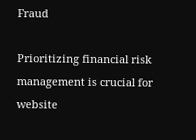Fraud

Prioritizing financial risk management is crucial for website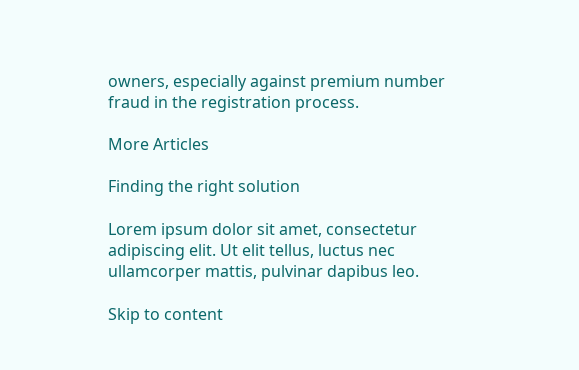owners, especially against premium number fraud in the registration process.

More Articles

Finding the right solution

Lorem ipsum dolor sit amet, consectetur adipiscing elit. Ut elit tellus, luctus nec ullamcorper mattis, pulvinar dapibus leo.

Skip to content